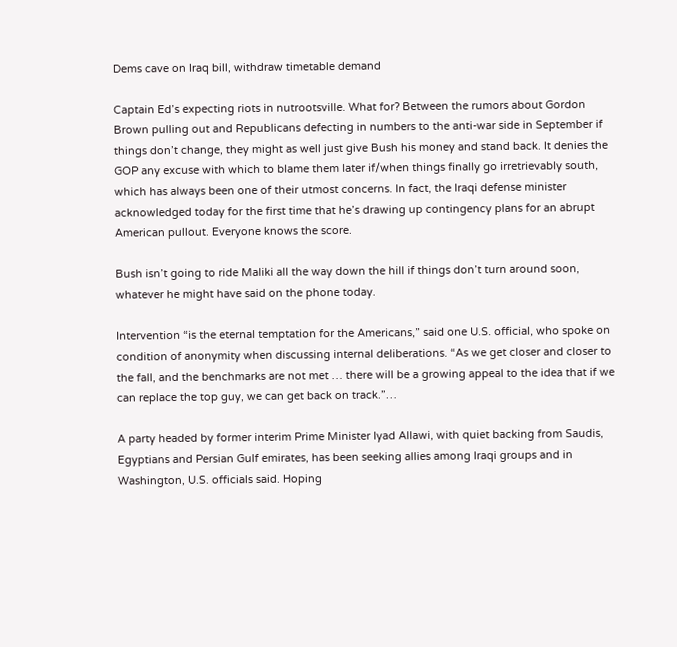Dems cave on Iraq bill, withdraw timetable demand

Captain Ed’s expecting riots in nutrootsville. What for? Between the rumors about Gordon Brown pulling out and Republicans defecting in numbers to the anti-war side in September if things don’t change, they might as well just give Bush his money and stand back. It denies the GOP any excuse with which to blame them later if/when things finally go irretrievably south, which has always been one of their utmost concerns. In fact, the Iraqi defense minister acknowledged today for the first time that he’s drawing up contingency plans for an abrupt American pullout. Everyone knows the score.

Bush isn’t going to ride Maliki all the way down the hill if things don’t turn around soon, whatever he might have said on the phone today.

Intervention “is the eternal temptation for the Americans,” said one U.S. official, who spoke on condition of anonymity when discussing internal deliberations. “As we get closer and closer to the fall, and the benchmarks are not met … there will be a growing appeal to the idea that if we can replace the top guy, we can get back on track.”…

A party headed by former interim Prime Minister Iyad Allawi, with quiet backing from Saudis, Egyptians and Persian Gulf emirates, has been seeking allies among Iraqi groups and in Washington, U.S. officials said. Hoping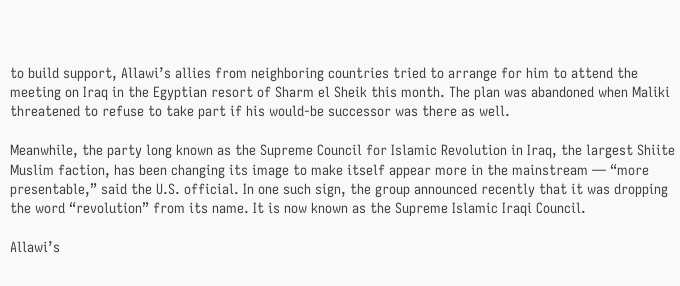to build support, Allawi’s allies from neighboring countries tried to arrange for him to attend the meeting on Iraq in the Egyptian resort of Sharm el Sheik this month. The plan was abandoned when Maliki threatened to refuse to take part if his would-be successor was there as well.

Meanwhile, the party long known as the Supreme Council for Islamic Revolution in Iraq, the largest Shiite Muslim faction, has been changing its image to make itself appear more in the mainstream — “more presentable,” said the U.S. official. In one such sign, the group announced recently that it was dropping the word “revolution” from its name. It is now known as the Supreme Islamic Iraqi Council.

Allawi’s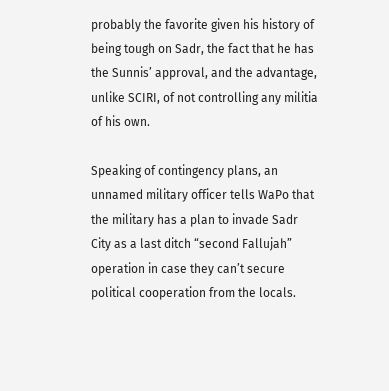probably the favorite given his history of being tough on Sadr, the fact that he has the Sunnis’ approval, and the advantage, unlike SCIRI, of not controlling any militia of his own.

Speaking of contingency plans, an unnamed military officer tells WaPo that the military has a plan to invade Sadr City as a last ditch “second Fallujah” operation in case they can’t secure political cooperation from the locals.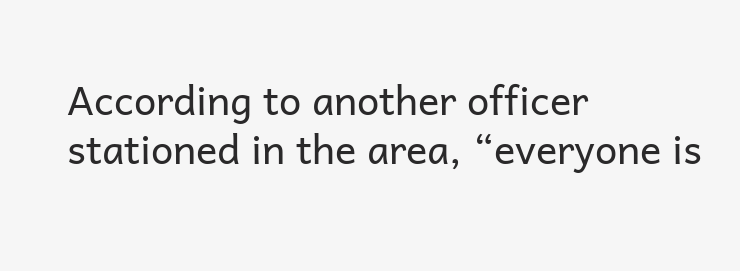According to another officer stationed in the area, “everyone is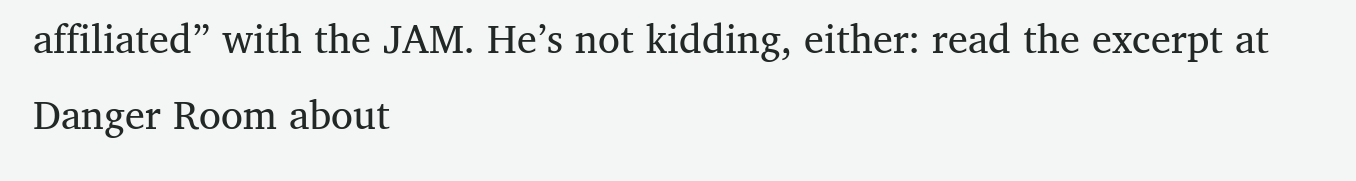affiliated” with the JAM. He’s not kidding, either: read the excerpt at Danger Room about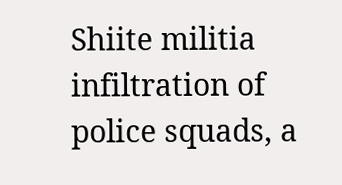Shiite militia infiltration of police squads, a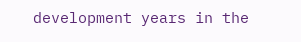development years in the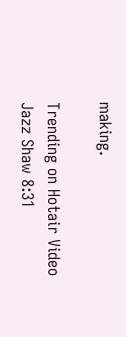making.

Trending on Hotair Video
Jazz Shaw 8:31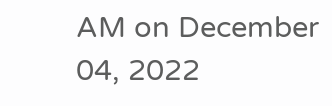AM on December 04, 2022